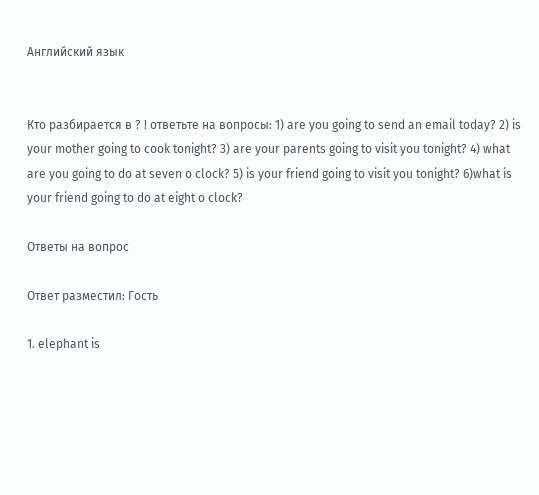Английский язык


Кто разбирается в ? ! ответьте на вопросы: 1) are you going to send an email today? 2) is your mother going to cook tonight? 3) are your parents going to visit you tonight? 4) what are you going to do at seven o clock? 5) is your friend going to visit you tonight? 6)what is your friend going to do at eight o clock?

Ответы на вопрос

Ответ разместил: Гость

1. elephant is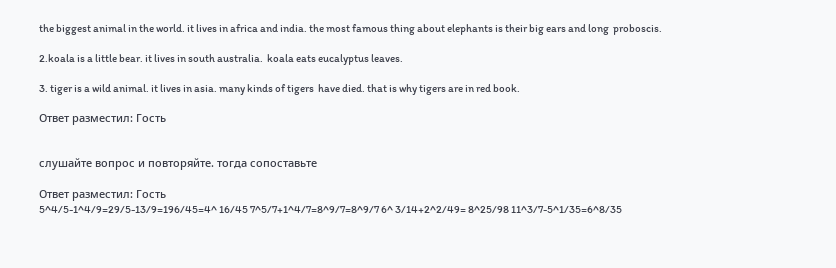the biggest animal in the world. it lives in africa and india. the most famous thing about elephants is their big ears and long  proboscis.

2.koala is a little bear. it lives in south australia.  koala eats eucalyptus leaves.

3. tiger is a wild animal. it lives in asia. many kinds of tigers  have died. that is why tigers are in red book.

Ответ разместил: Гость


слушайте вопрос и повторяйте. тогда сопоставьте

Ответ разместил: Гость
5^4/5-1^4/9=29/5-13/9=196/45=4^ 16/45 7^5/7+1^4/7=8^9/7=8^9/7 6^ 3/14+2^2/49= 8^25/98 11^3/7-5^1/35=6^8/35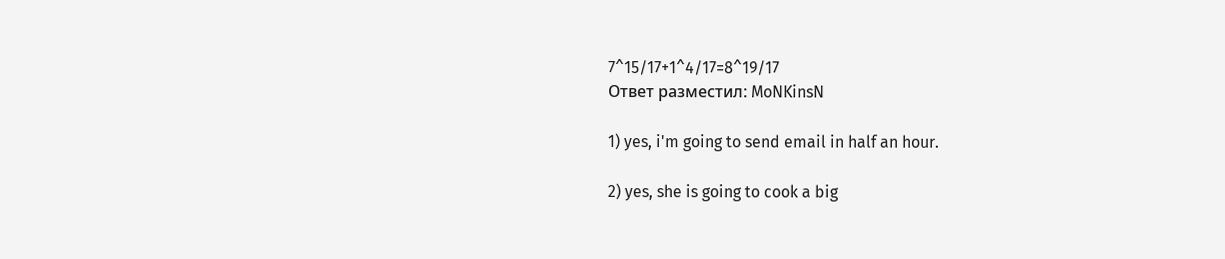7^15/17+1^4/17=8^19/17
Ответ разместил: MoNKinsN

1) yes, i'm going to send email in half an hour.

2) yes, she is going to cook a big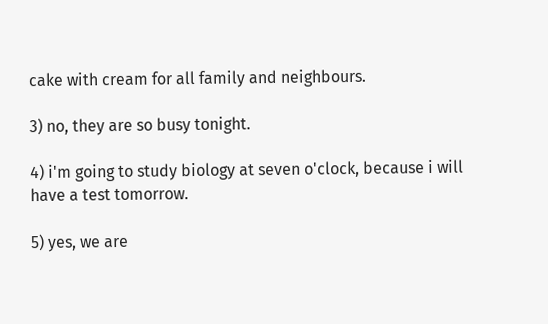cake with cream for all family and neighbours.

3) no, they are so busy tonight.

4) i'm going to study biology at seven o'clock, because i will   have a test tomorrow.

5) yes, we are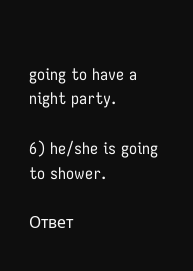going to have a night party.

6) he/she is going to shower.

Ответ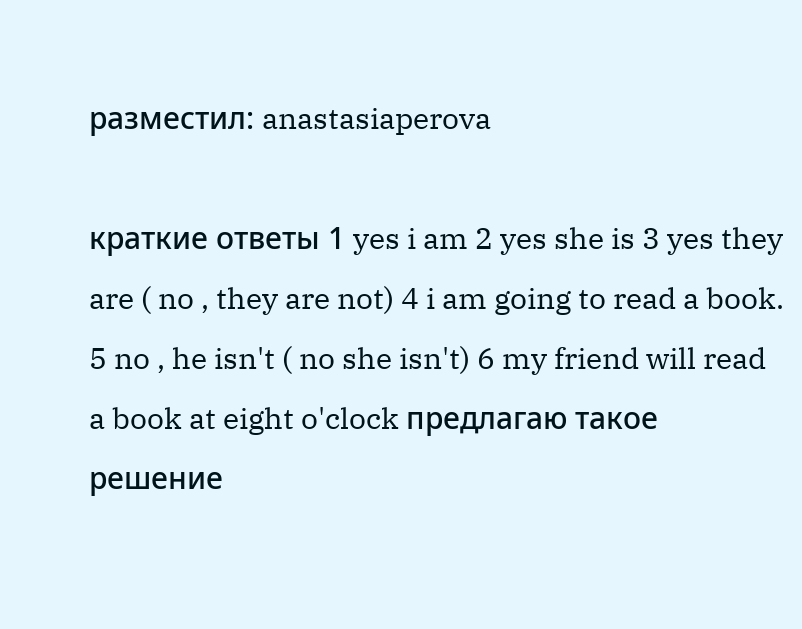разместил: anastasiaperova

краткие ответы 1 yes i am 2 yes she is 3 yes they are ( no , they are not) 4 i am going to read a book. 5 no , he isn't ( no she isn't) 6 my friend will read a book at eight o'clock предлагаю такое решение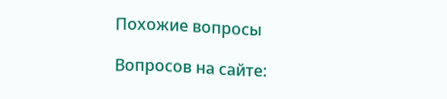Похожие вопросы

Вопросов на сайте: